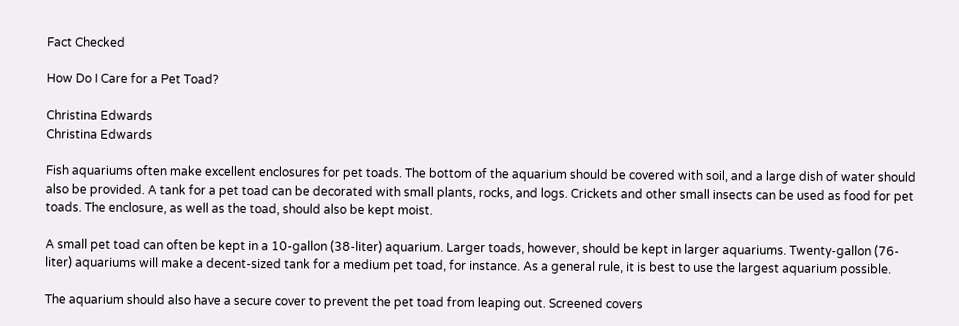Fact Checked

How Do I Care for a Pet Toad?

Christina Edwards
Christina Edwards

Fish aquariums often make excellent enclosures for pet toads. The bottom of the aquarium should be covered with soil, and a large dish of water should also be provided. A tank for a pet toad can be decorated with small plants, rocks, and logs. Crickets and other small insects can be used as food for pet toads. The enclosure, as well as the toad, should also be kept moist.

A small pet toad can often be kept in a 10-gallon (38-liter) aquarium. Larger toads, however, should be kept in larger aquariums. Twenty-gallon (76-liter) aquariums will make a decent-sized tank for a medium pet toad, for instance. As a general rule, it is best to use the largest aquarium possible.

The aquarium should also have a secure cover to prevent the pet toad from leaping out. Screened covers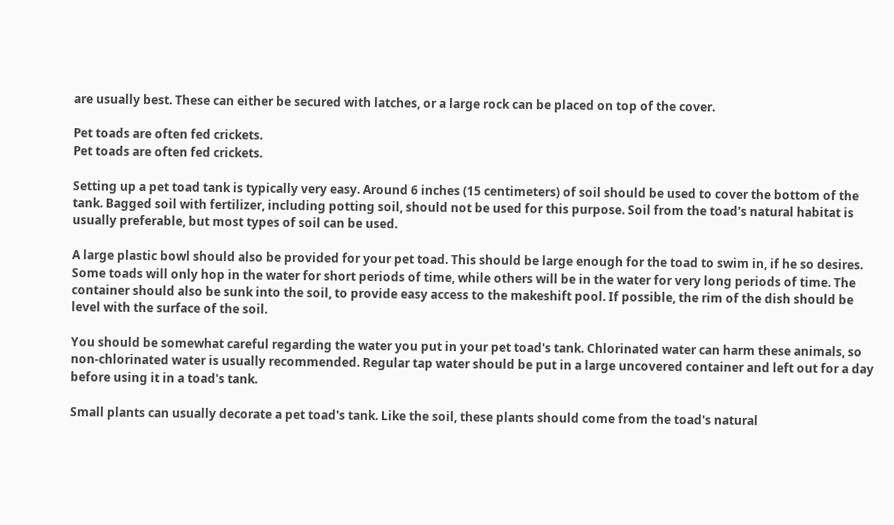are usually best. These can either be secured with latches, or a large rock can be placed on top of the cover.

Pet toads are often fed crickets.
Pet toads are often fed crickets.

Setting up a pet toad tank is typically very easy. Around 6 inches (15 centimeters) of soil should be used to cover the bottom of the tank. Bagged soil with fertilizer, including potting soil, should not be used for this purpose. Soil from the toad's natural habitat is usually preferable, but most types of soil can be used.

A large plastic bowl should also be provided for your pet toad. This should be large enough for the toad to swim in, if he so desires. Some toads will only hop in the water for short periods of time, while others will be in the water for very long periods of time. The container should also be sunk into the soil, to provide easy access to the makeshift pool. If possible, the rim of the dish should be level with the surface of the soil.

You should be somewhat careful regarding the water you put in your pet toad's tank. Chlorinated water can harm these animals, so non-chlorinated water is usually recommended. Regular tap water should be put in a large uncovered container and left out for a day before using it in a toad's tank.

Small plants can usually decorate a pet toad's tank. Like the soil, these plants should come from the toad's natural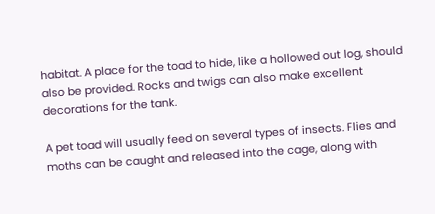habitat. A place for the toad to hide, like a hollowed out log, should also be provided. Rocks and twigs can also make excellent decorations for the tank.

A pet toad will usually feed on several types of insects. Flies and moths can be caught and released into the cage, along with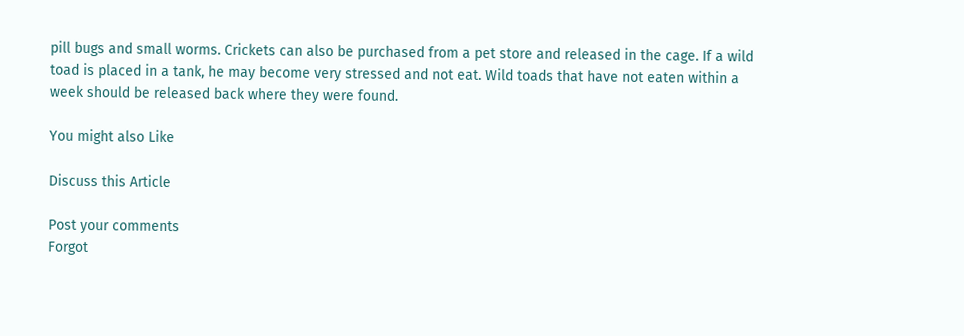pill bugs and small worms. Crickets can also be purchased from a pet store and released in the cage. If a wild toad is placed in a tank, he may become very stressed and not eat. Wild toads that have not eaten within a week should be released back where they were found.

You might also Like

Discuss this Article

Post your comments
Forgot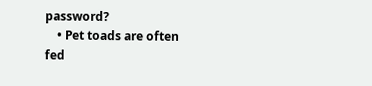password?
    • Pet toads are often fed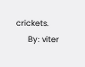crickets.
      By: viter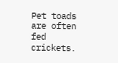Pet toads are often fed crickets.